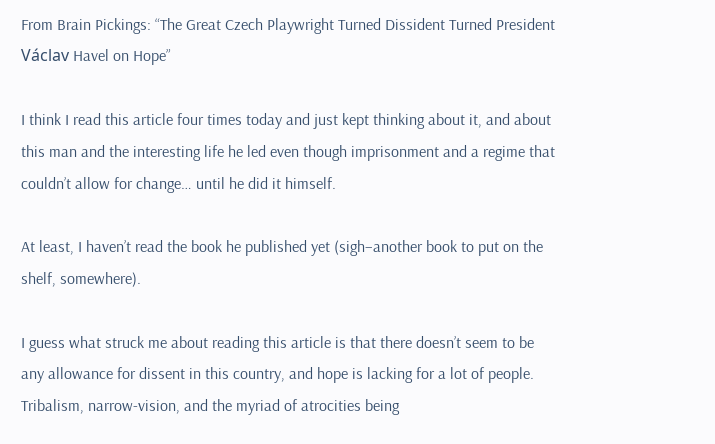From Brain Pickings: “The Great Czech Playwright Turned Dissident Turned President Václav Havel on Hope”

I think I read this article four times today and just kept thinking about it, and about this man and the interesting life he led even though imprisonment and a regime that couldn’t allow for change… until he did it himself.

At least, I haven’t read the book he published yet (sigh–another book to put on the shelf, somewhere).

I guess what struck me about reading this article is that there doesn’t seem to be any allowance for dissent in this country, and hope is lacking for a lot of people. Tribalism, narrow-vision, and the myriad of atrocities being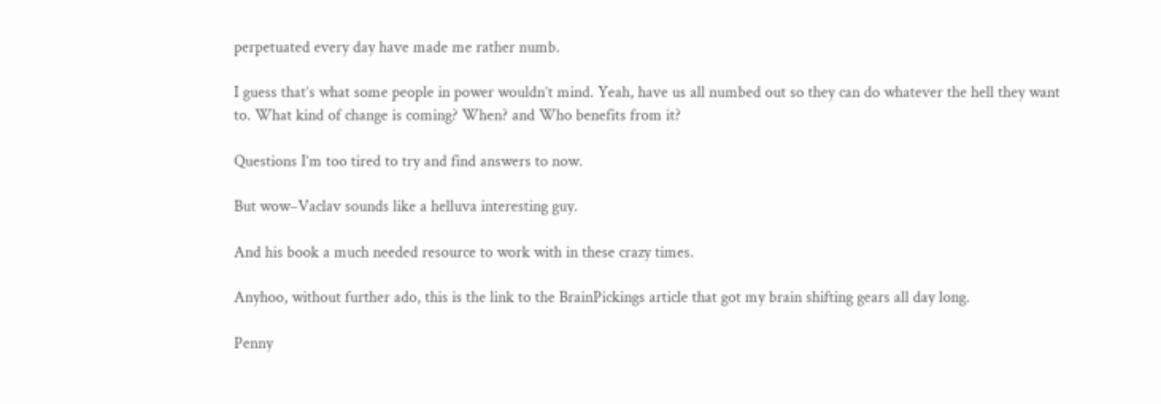perpetuated every day have made me rather numb.

I guess that’s what some people in power wouldn’t mind. Yeah, have us all numbed out so they can do whatever the hell they want to. What kind of change is coming? When? and Who benefits from it?

Questions I’m too tired to try and find answers to now.

But wow–Vaclav sounds like a helluva interesting guy.

And his book a much needed resource to work with in these crazy times.

Anyhoo, without further ado, this is the link to the BrainPickings article that got my brain shifting gears all day long.

Penny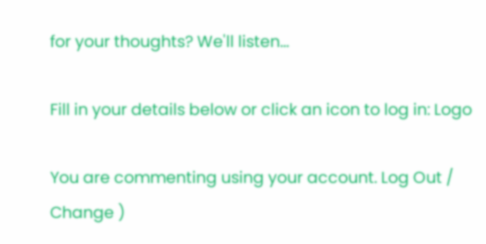for your thoughts? We'll listen...

Fill in your details below or click an icon to log in: Logo

You are commenting using your account. Log Out /  Change )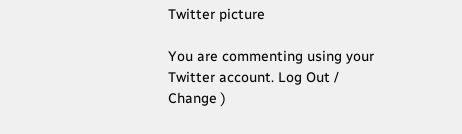Twitter picture

You are commenting using your Twitter account. Log Out /  Change )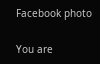Facebook photo

You are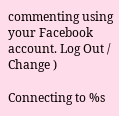commenting using your Facebook account. Log Out /  Change )

Connecting to %s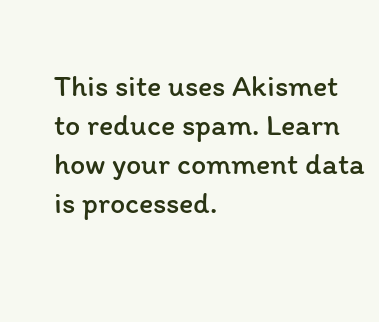This site uses Akismet to reduce spam. Learn how your comment data is processed.